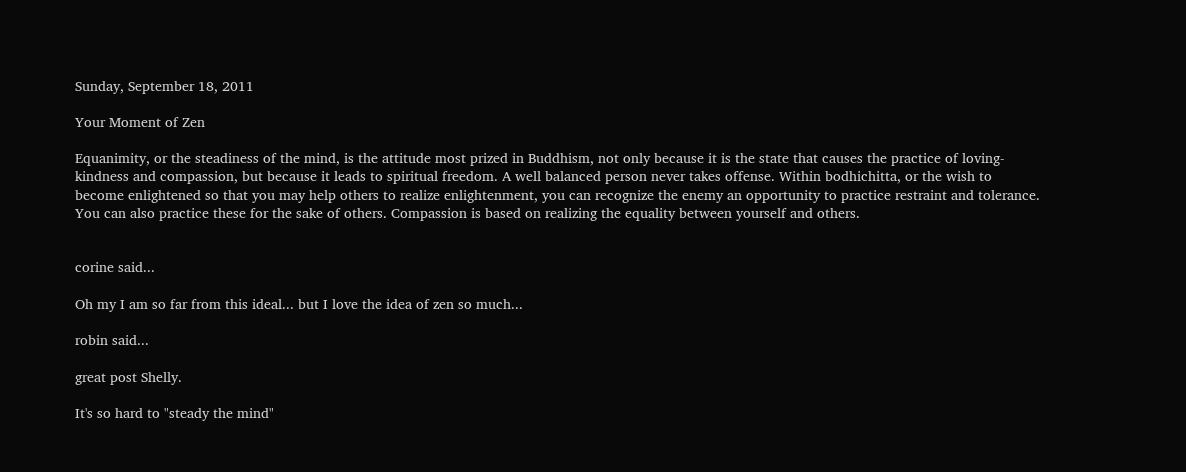Sunday, September 18, 2011

Your Moment of Zen

Equanimity, or the steadiness of the mind, is the attitude most prized in Buddhism, not only because it is the state that causes the practice of loving-kindness and compassion, but because it leads to spiritual freedom. A well balanced person never takes offense. Within bodhichitta, or the wish to become enlightened so that you may help others to realize enlightenment, you can recognize the enemy an opportunity to practice restraint and tolerance. You can also practice these for the sake of others. Compassion is based on realizing the equality between yourself and others.


corine said...

Oh my I am so far from this ideal... but I love the idea of zen so much...

robin said...

great post Shelly.

It's so hard to "steady the mind"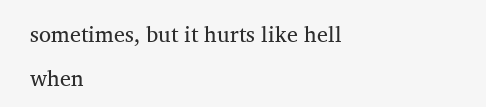sometimes, but it hurts like hell when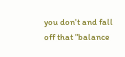you don't and fall off that "balance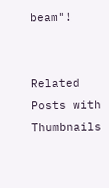beam"!


Related Posts with Thumbnails